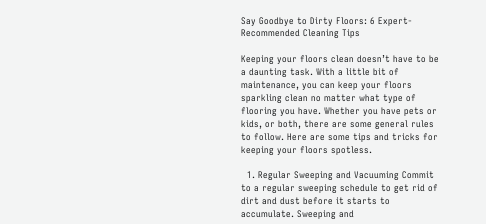Say Goodbye to Dirty Floors: 6 Expert-Recommended Cleaning Tips

Keeping your floors clean doesn’t have to be a daunting task. With a little bit of maintenance, you can keep your floors sparkling clean no matter what type of flooring you have. Whether you have pets or kids, or both, there are some general rules to follow. Here are some tips and tricks for keeping your floors spotless.

  1. Regular Sweeping and Vacuuming Commit to a regular sweeping schedule to get rid of dirt and dust before it starts to accumulate. Sweeping and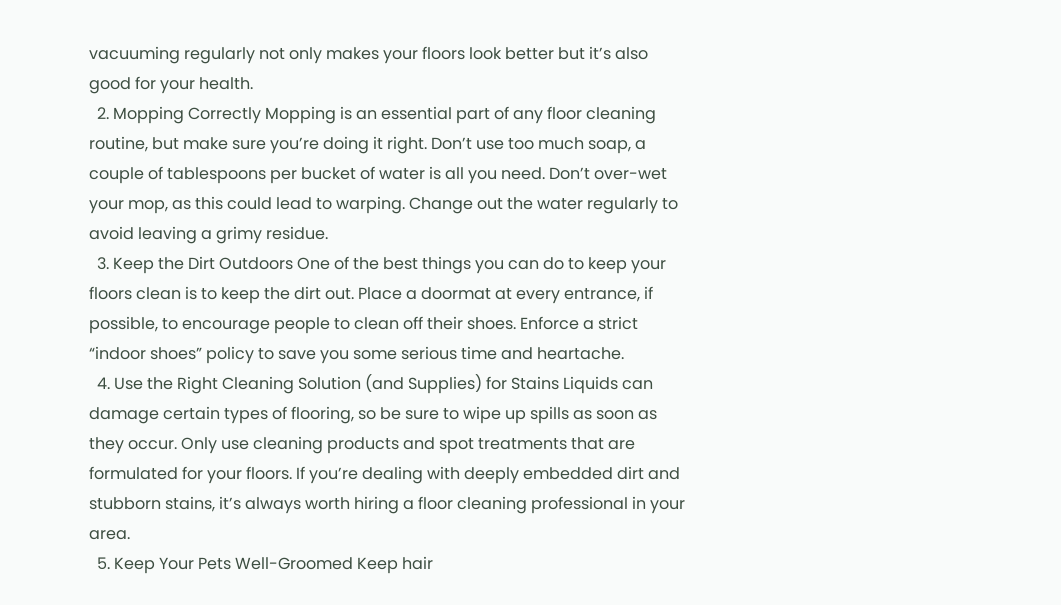vacuuming regularly not only makes your floors look better but it’s also good for your health.
  2. Mopping Correctly Mopping is an essential part of any floor cleaning routine, but make sure you’re doing it right. Don’t use too much soap, a couple of tablespoons per bucket of water is all you need. Don’t over-wet your mop, as this could lead to warping. Change out the water regularly to avoid leaving a grimy residue.
  3. Keep the Dirt Outdoors One of the best things you can do to keep your floors clean is to keep the dirt out. Place a doormat at every entrance, if possible, to encourage people to clean off their shoes. Enforce a strict “indoor shoes” policy to save you some serious time and heartache.
  4. Use the Right Cleaning Solution (and Supplies) for Stains Liquids can damage certain types of flooring, so be sure to wipe up spills as soon as they occur. Only use cleaning products and spot treatments that are formulated for your floors. If you’re dealing with deeply embedded dirt and stubborn stains, it’s always worth hiring a floor cleaning professional in your area.
  5. Keep Your Pets Well-Groomed Keep hair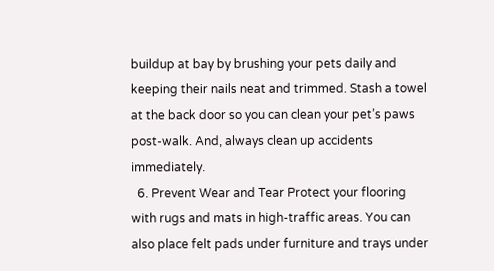buildup at bay by brushing your pets daily and keeping their nails neat and trimmed. Stash a towel at the back door so you can clean your pet’s paws post-walk. And, always clean up accidents immediately.
  6. Prevent Wear and Tear Protect your flooring with rugs and mats in high-traffic areas. You can also place felt pads under furniture and trays under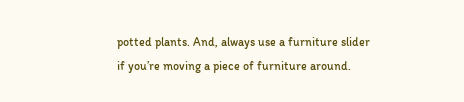potted plants. And, always use a furniture slider if you’re moving a piece of furniture around.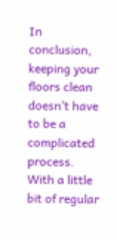In conclusion, keeping your floors clean doesn’t have to be a complicated process. With a little bit of regular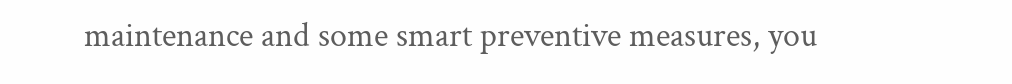maintenance and some smart preventive measures, you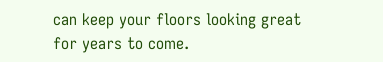can keep your floors looking great for years to come.